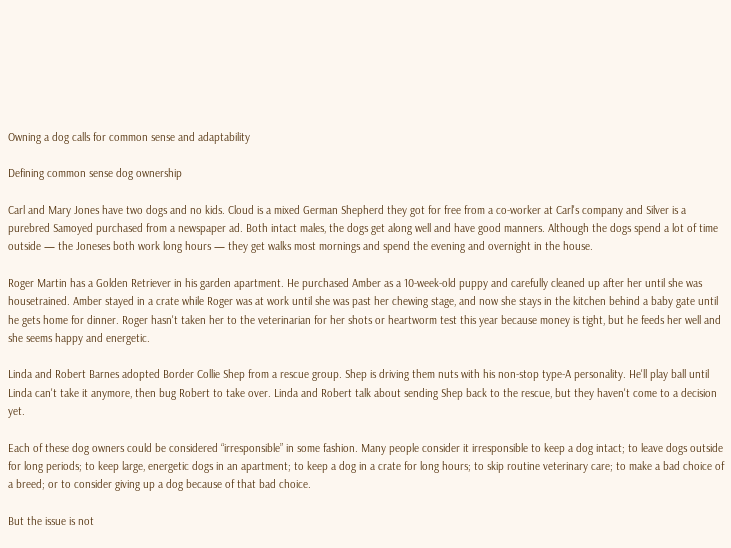Owning a dog calls for common sense and adaptability

Defining common sense dog ownership

Carl and Mary Jones have two dogs and no kids. Cloud is a mixed German Shepherd they got for free from a co-worker at Carl's company and Silver is a purebred Samoyed purchased from a newspaper ad. Both intact males, the dogs get along well and have good manners. Although the dogs spend a lot of time outside — the Joneses both work long hours — they get walks most mornings and spend the evening and overnight in the house.

Roger Martin has a Golden Retriever in his garden apartment. He purchased Amber as a 10-week-old puppy and carefully cleaned up after her until she was housetrained. Amber stayed in a crate while Roger was at work until she was past her chewing stage, and now she stays in the kitchen behind a baby gate until he gets home for dinner. Roger hasn't taken her to the veterinarian for her shots or heartworm test this year because money is tight, but he feeds her well and she seems happy and energetic.

Linda and Robert Barnes adopted Border Collie Shep from a rescue group. Shep is driving them nuts with his non-stop type-A personality. He'll play ball until Linda can't take it anymore, then bug Robert to take over. Linda and Robert talk about sending Shep back to the rescue, but they haven't come to a decision yet.

Each of these dog owners could be considered “irresponsible” in some fashion. Many people consider it irresponsible to keep a dog intact; to leave dogs outside for long periods; to keep large, energetic dogs in an apartment; to keep a dog in a crate for long hours; to skip routine veterinary care; to make a bad choice of a breed; or to consider giving up a dog because of that bad choice.

But the issue is not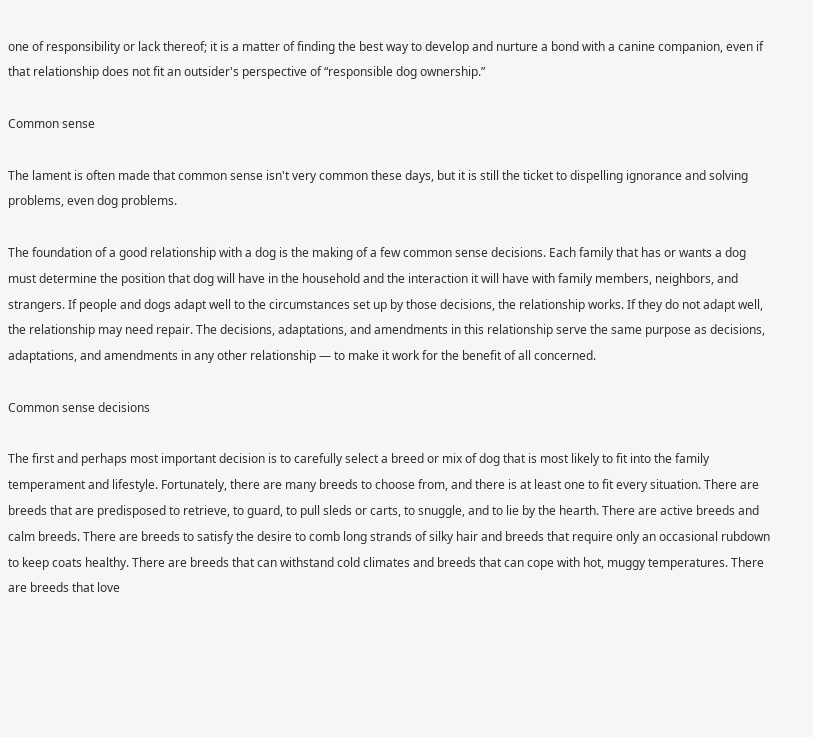one of responsibility or lack thereof; it is a matter of finding the best way to develop and nurture a bond with a canine companion, even if that relationship does not fit an outsider's perspective of “responsible dog ownership.”

Common sense

The lament is often made that common sense isn't very common these days, but it is still the ticket to dispelling ignorance and solving problems, even dog problems.

The foundation of a good relationship with a dog is the making of a few common sense decisions. Each family that has or wants a dog must determine the position that dog will have in the household and the interaction it will have with family members, neighbors, and strangers. If people and dogs adapt well to the circumstances set up by those decisions, the relationship works. If they do not adapt well, the relationship may need repair. The decisions, adaptations, and amendments in this relationship serve the same purpose as decisions, adaptations, and amendments in any other relationship — to make it work for the benefit of all concerned.

Common sense decisions

The first and perhaps most important decision is to carefully select a breed or mix of dog that is most likely to fit into the family temperament and lifestyle. Fortunately, there are many breeds to choose from, and there is at least one to fit every situation. There are breeds that are predisposed to retrieve, to guard, to pull sleds or carts, to snuggle, and to lie by the hearth. There are active breeds and calm breeds. There are breeds to satisfy the desire to comb long strands of silky hair and breeds that require only an occasional rubdown to keep coats healthy. There are breeds that can withstand cold climates and breeds that can cope with hot, muggy temperatures. There are breeds that love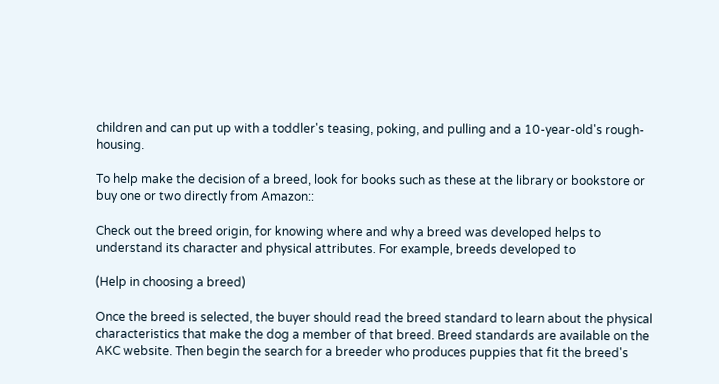children and can put up with a toddler's teasing, poking, and pulling and a 10-year-old's rough-housing.

To help make the decision of a breed, look for books such as these at the library or bookstore or buy one or two directly from Amazon::

Check out the breed origin, for knowing where and why a breed was developed helps to understand its character and physical attributes. For example, breeds developed to

(Help in choosing a breed)

Once the breed is selected, the buyer should read the breed standard to learn about the physical characteristics that make the dog a member of that breed. Breed standards are available on the AKC website. Then begin the search for a breeder who produces puppies that fit the breed's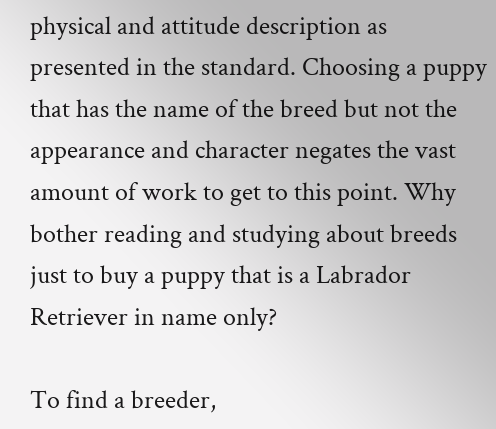physical and attitude description as presented in the standard. Choosing a puppy that has the name of the breed but not the appearance and character negates the vast amount of work to get to this point. Why bother reading and studying about breeds just to buy a puppy that is a Labrador Retriever in name only?

To find a breeder,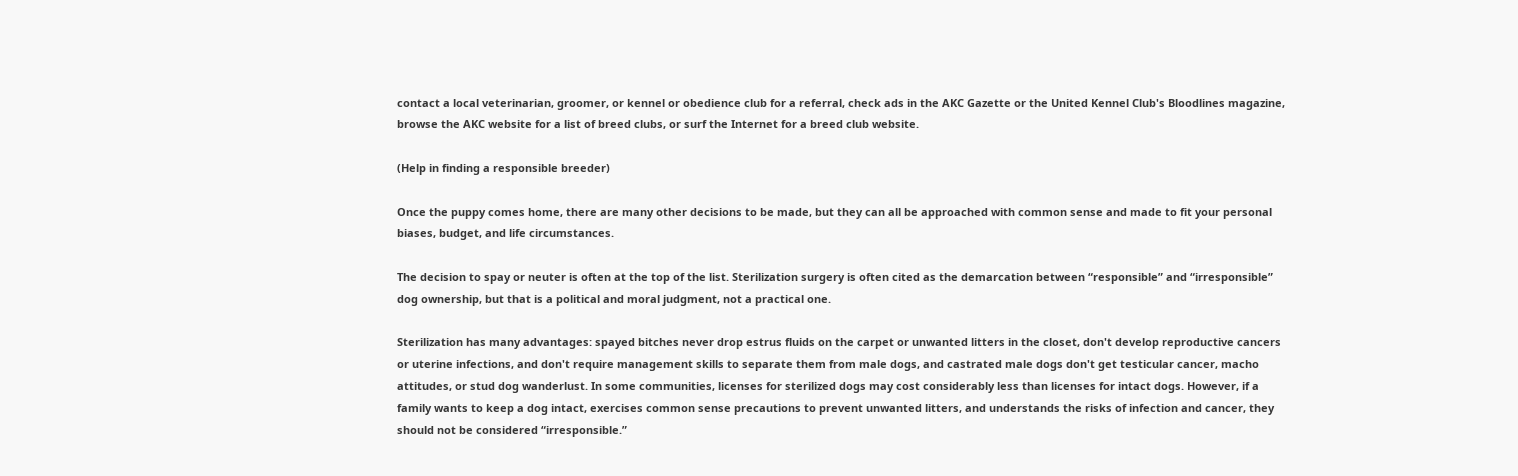contact a local veterinarian, groomer, or kennel or obedience club for a referral, check ads in the AKC Gazette or the United Kennel Club's Bloodlines magazine, browse the AKC website for a list of breed clubs, or surf the Internet for a breed club website.

(Help in finding a responsible breeder)

Once the puppy comes home, there are many other decisions to be made, but they can all be approached with common sense and made to fit your personal biases, budget, and life circumstances.

The decision to spay or neuter is often at the top of the list. Sterilization surgery is often cited as the demarcation between “responsible” and “irresponsible” dog ownership, but that is a political and moral judgment, not a practical one.

Sterilization has many advantages: spayed bitches never drop estrus fluids on the carpet or unwanted litters in the closet, don't develop reproductive cancers or uterine infections, and don't require management skills to separate them from male dogs, and castrated male dogs don't get testicular cancer, macho attitudes, or stud dog wanderlust. In some communities, licenses for sterilized dogs may cost considerably less than licenses for intact dogs. However, if a family wants to keep a dog intact, exercises common sense precautions to prevent unwanted litters, and understands the risks of infection and cancer, they should not be considered “irresponsible.”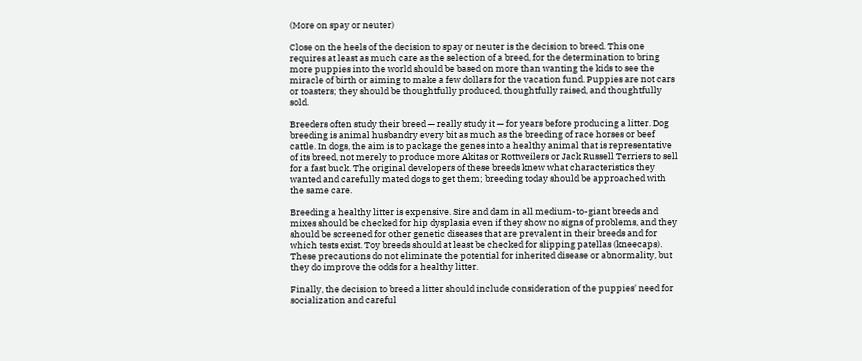(More on spay or neuter)

Close on the heels of the decision to spay or neuter is the decision to breed. This one requires at least as much care as the selection of a breed, for the determination to bring more puppies into the world should be based on more than wanting the kids to see the miracle of birth or aiming to make a few dollars for the vacation fund. Puppies are not cars or toasters; they should be thoughtfully produced, thoughtfully raised, and thoughtfully sold.

Breeders often study their breed — really study it — for years before producing a litter. Dog breeding is animal husbandry every bit as much as the breeding of race horses or beef cattle. In dogs, the aim is to package the genes into a healthy animal that is representative of its breed, not merely to produce more Akitas or Rottweilers or Jack Russell Terriers to sell for a fast buck. The original developers of these breeds knew what characteristics they wanted and carefully mated dogs to get them; breeding today should be approached with the same care.

Breeding a healthy litter is expensive. Sire and dam in all medium-to-giant breeds and mixes should be checked for hip dysplasia even if they show no signs of problems, and they should be screened for other genetic diseases that are prevalent in their breeds and for which tests exist. Toy breeds should at least be checked for slipping patellas (kneecaps). These precautions do not eliminate the potential for inherited disease or abnormality, but they do improve the odds for a healthy litter.

Finally, the decision to breed a litter should include consideration of the puppies' need for socialization and careful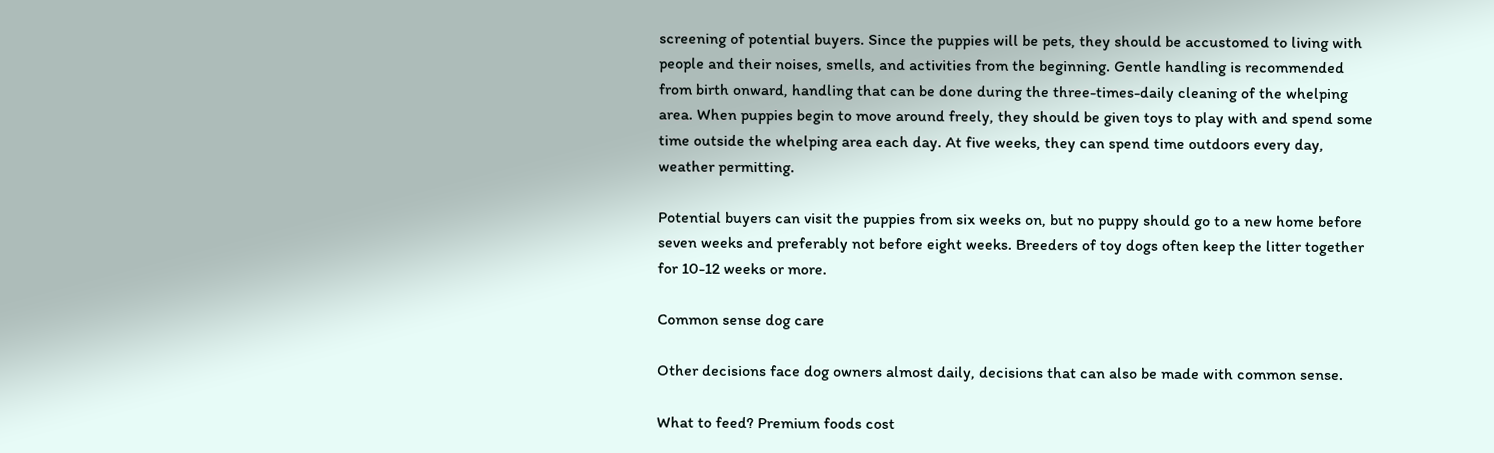screening of potential buyers. Since the puppies will be pets, they should be accustomed to living with people and their noises, smells, and activities from the beginning. Gentle handling is recommended from birth onward, handling that can be done during the three-times-daily cleaning of the whelping area. When puppies begin to move around freely, they should be given toys to play with and spend some time outside the whelping area each day. At five weeks, they can spend time outdoors every day, weather permitting.

Potential buyers can visit the puppies from six weeks on, but no puppy should go to a new home before seven weeks and preferably not before eight weeks. Breeders of toy dogs often keep the litter together for 10-12 weeks or more.

Common sense dog care

Other decisions face dog owners almost daily, decisions that can also be made with common sense.

What to feed? Premium foods cost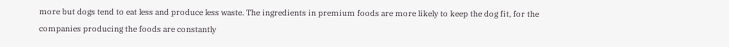more but dogs tend to eat less and produce less waste. The ingredients in premium foods are more likely to keep the dog fit, for the companies producing the foods are constantly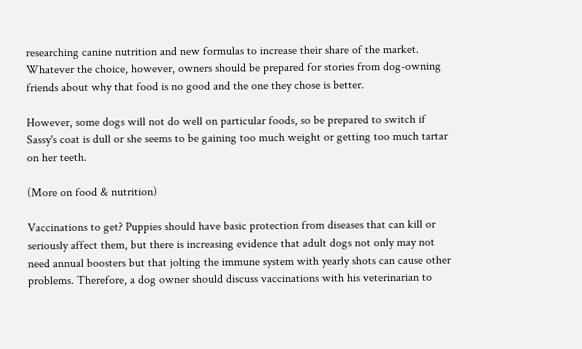researching canine nutrition and new formulas to increase their share of the market. Whatever the choice, however, owners should be prepared for stories from dog-owning friends about why that food is no good and the one they chose is better.

However, some dogs will not do well on particular foods, so be prepared to switch if Sassy's coat is dull or she seems to be gaining too much weight or getting too much tartar on her teeth.

(More on food & nutrition)

Vaccinations to get? Puppies should have basic protection from diseases that can kill or seriously affect them, but there is increasing evidence that adult dogs not only may not need annual boosters but that jolting the immune system with yearly shots can cause other problems. Therefore, a dog owner should discuss vaccinations with his veterinarian to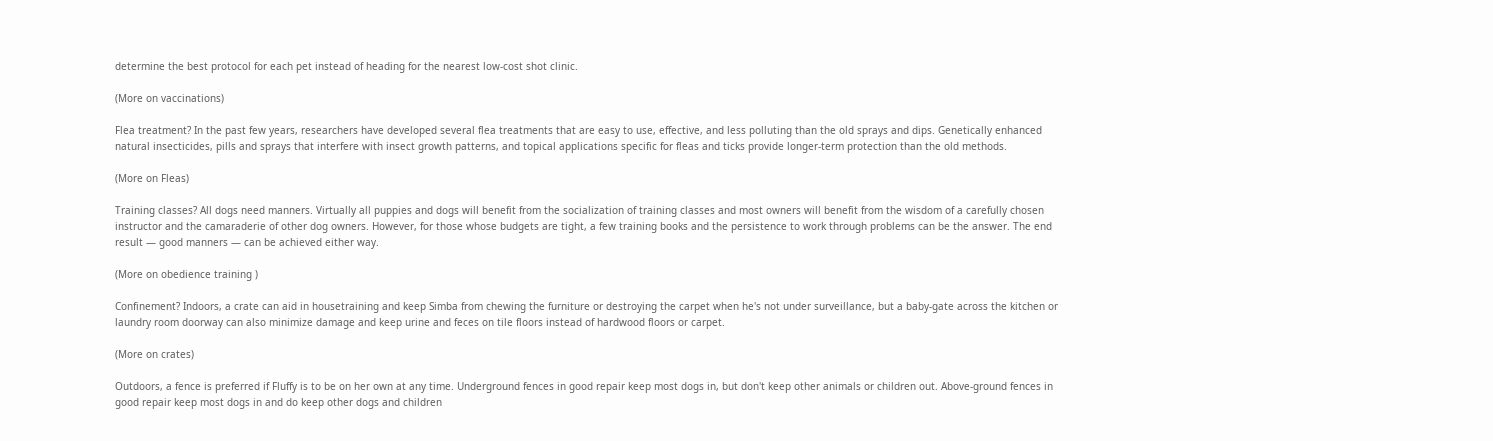determine the best protocol for each pet instead of heading for the nearest low-cost shot clinic.

(More on vaccinations)

Flea treatment? In the past few years, researchers have developed several flea treatments that are easy to use, effective, and less polluting than the old sprays and dips. Genetically enhanced natural insecticides, pills and sprays that interfere with insect growth patterns, and topical applications specific for fleas and ticks provide longer-term protection than the old methods.

(More on Fleas)

Training classes? All dogs need manners. Virtually all puppies and dogs will benefit from the socialization of training classes and most owners will benefit from the wisdom of a carefully chosen instructor and the camaraderie of other dog owners. However, for those whose budgets are tight, a few training books and the persistence to work through problems can be the answer. The end result — good manners — can be achieved either way.

(More on obedience training )

Confinement? Indoors, a crate can aid in housetraining and keep Simba from chewing the furniture or destroying the carpet when he's not under surveillance, but a baby-gate across the kitchen or laundry room doorway can also minimize damage and keep urine and feces on tile floors instead of hardwood floors or carpet.

(More on crates)

Outdoors, a fence is preferred if Fluffy is to be on her own at any time. Underground fences in good repair keep most dogs in, but don't keep other animals or children out. Above-ground fences in good repair keep most dogs in and do keep other dogs and children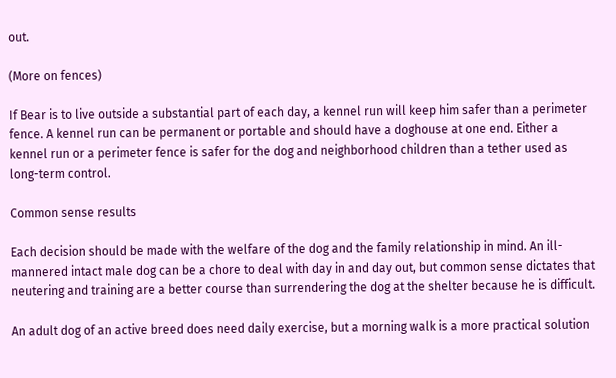out.

(More on fences)

If Bear is to live outside a substantial part of each day, a kennel run will keep him safer than a perimeter fence. A kennel run can be permanent or portable and should have a doghouse at one end. Either a kennel run or a perimeter fence is safer for the dog and neighborhood children than a tether used as long-term control.

Common sense results

Each decision should be made with the welfare of the dog and the family relationship in mind. An ill-mannered intact male dog can be a chore to deal with day in and day out, but common sense dictates that neutering and training are a better course than surrendering the dog at the shelter because he is difficult.

An adult dog of an active breed does need daily exercise, but a morning walk is a more practical solution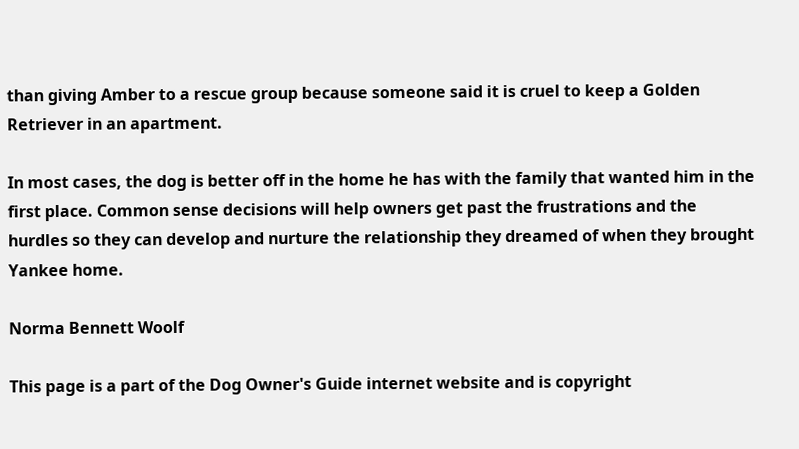than giving Amber to a rescue group because someone said it is cruel to keep a Golden Retriever in an apartment.

In most cases, the dog is better off in the home he has with the family that wanted him in the first place. Common sense decisions will help owners get past the frustrations and the hurdles so they can develop and nurture the relationship they dreamed of when they brought Yankee home.

Norma Bennett Woolf

This page is a part of the Dog Owner's Guide internet website and is copyright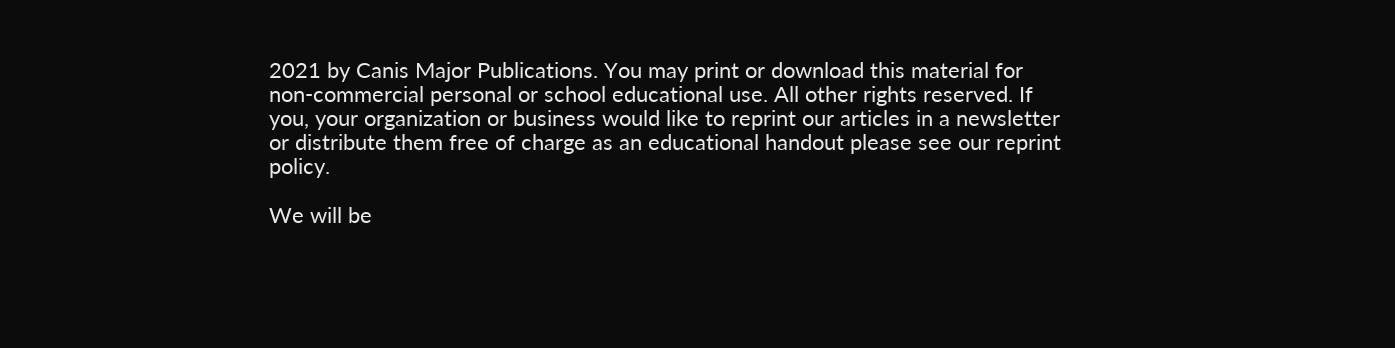2021 by Canis Major Publications. You may print or download this material for non-commercial personal or school educational use. All other rights reserved. If you, your organization or business would like to reprint our articles in a newsletter or distribute them free of charge as an educational handout please see our reprint policy.

We will be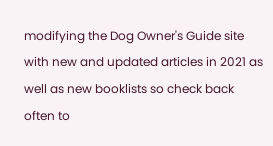modifying the Dog Owner's Guide site with new and updated articles in 2021 as well as new booklists so check back often to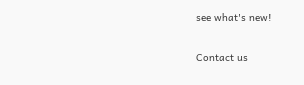see what's new!

Contact us